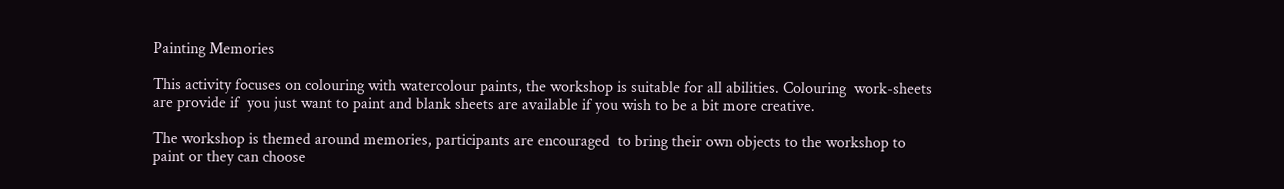Painting Memories

This activity focuses on colouring with watercolour paints, the workshop is suitable for all abilities. Colouring  work-sheets are provide if  you just want to paint and blank sheets are available if you wish to be a bit more creative.

The workshop is themed around memories, participants are encouraged  to bring their own objects to the workshop to paint or they can choose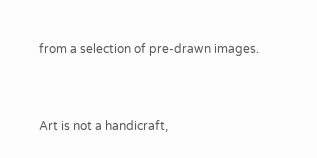from a selection of pre-drawn images.


Art is not a handicraft,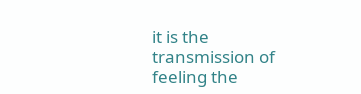it is the transmission of feeling the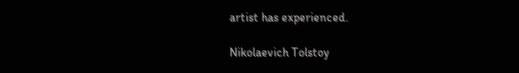artist has experienced.

Nikolaevich Tolstoy